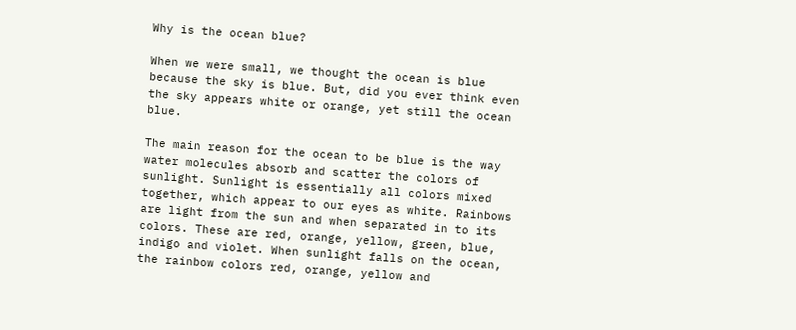Why is the ocean blue?

When we were small, we thought the ocean is blue because the sky is blue. But, did you ever think even the sky appears white or orange, yet still the ocean blue.

The main reason for the ocean to be blue is the way water molecules absorb and scatter the colors of sunlight. Sunlight is essentially all colors mixed together, which appear to our eyes as white. Rainbows are light from the sun and when separated in to its colors. These are red, orange, yellow, green, blue, indigo and violet. When sunlight falls on the ocean, the rainbow colors red, orange, yellow and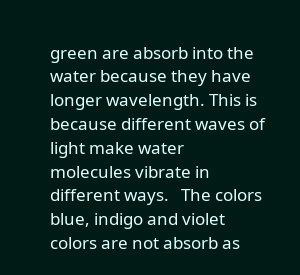green are absorb into the water because they have longer wavelength. This is because different waves of light make water molecules vibrate in different ways.   The colors blue, indigo and violet colors are not absorb as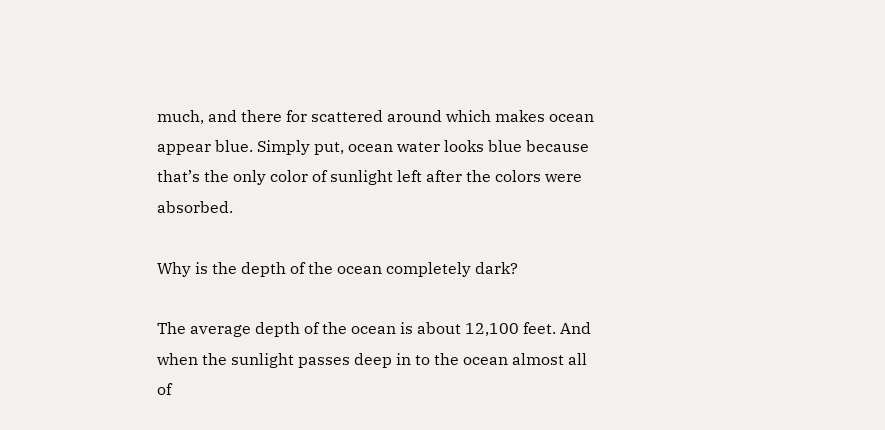much, and there for scattered around which makes ocean appear blue. Simply put, ocean water looks blue because that’s the only color of sunlight left after the colors were absorbed.

Why is the depth of the ocean completely dark?

The average depth of the ocean is about 12,100 feet. And when the sunlight passes deep in to the ocean almost all of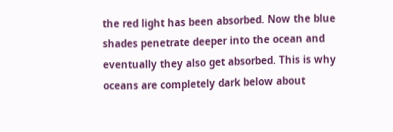the red light has been absorbed. Now the blue shades penetrate deeper into the ocean and eventually they also get absorbed. This is why oceans are completely dark below about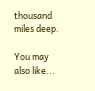thousand miles deep.

You may also like...